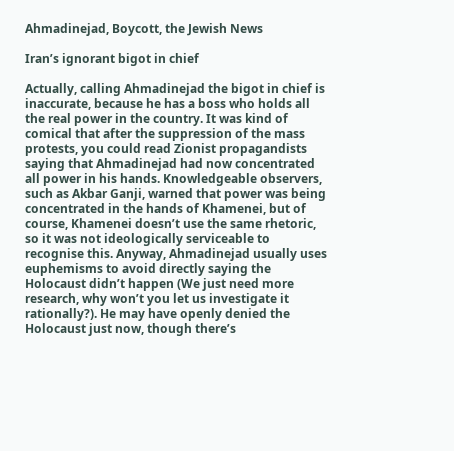Ahmadinejad, Boycott, the Jewish News

Iran’s ignorant bigot in chief

Actually, calling Ahmadinejad the bigot in chief is inaccurate, because he has a boss who holds all the real power in the country. It was kind of comical that after the suppression of the mass protests, you could read Zionist propagandists saying that Ahmadinejad had now concentrated all power in his hands. Knowledgeable observers, such as Akbar Ganji, warned that power was being concentrated in the hands of Khamenei, but of course, Khamenei doesn’t use the same rhetoric, so it was not ideologically serviceable to recognise this. Anyway, Ahmadinejad usually uses euphemisms to avoid directly saying the Holocaust didn’t happen (We just need more research, why won’t you let us investigate it rationally?). He may have openly denied the Holocaust just now, though there’s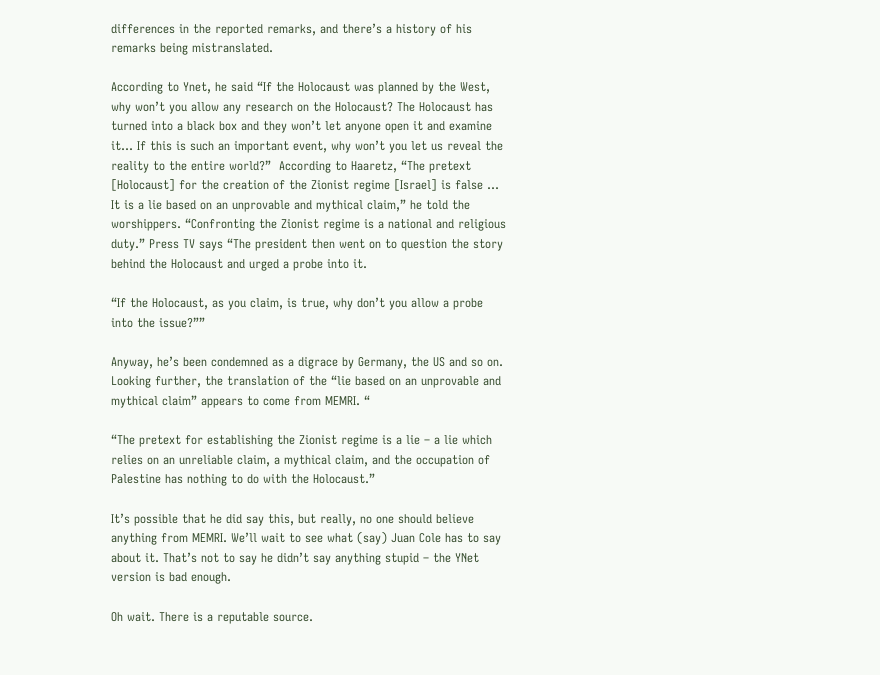differences in the reported remarks, and there’s a history of his remarks being mistranslated.

According to Ynet, he said “If the Holocaust was planned by the West, why won’t you allow any research on the Holocaust? The Holocaust has turned into a black box and they won’t let anyone open it and examine it… If this is such an important event, why won’t you let us reveal the reality to the entire world?”  According to Haaretz, “The pretext [Holocaust] for the creation of the Zionist regime [Israel] is false … It is a lie based on an unprovable and mythical claim,” he told the worshippers. “Confronting the Zionist regime is a national and religious duty.” Press TV says “The president then went on to question the story behind the Holocaust and urged a probe into it.

“If the Holocaust, as you claim, is true, why don’t you allow a probe into the issue?””

Anyway, he’s been condemned as a digrace by Germany, the US and so on. Looking further, the translation of the “lie based on an unprovable and mythical claim” appears to come from MEMRI. “

“The pretext for establishing the Zionist regime is a lie – a lie which relies on an unreliable claim, a mythical claim, and the occupation of Palestine has nothing to do with the Holocaust.”

It’s possible that he did say this, but really, no one should believe anything from MEMRI. We’ll wait to see what (say) Juan Cole has to say about it. That’s not to say he didn’t say anything stupid – the YNet version is bad enough.

Oh wait. There is a reputable source.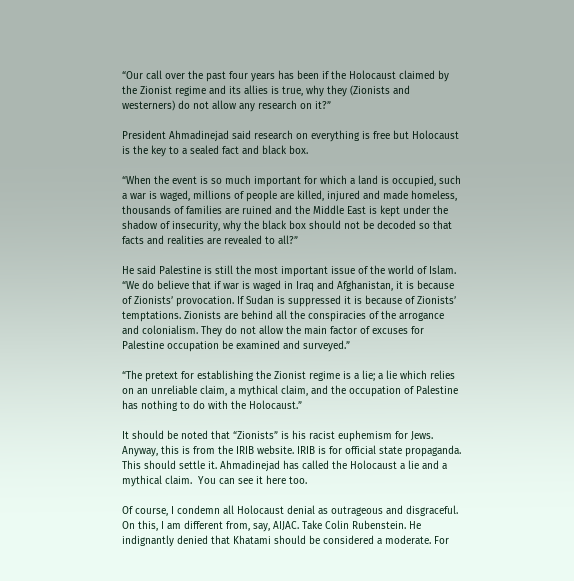“Our call over the past four years has been if the Holocaust claimed by the Zionist regime and its allies is true, why they (Zionists and westerners) do not allow any research on it?”

President Ahmadinejad said research on everything is free but Holocaust is the key to a sealed fact and black box.

“When the event is so much important for which a land is occupied, such a war is waged, millions of people are killed, injured and made homeless, thousands of families are ruined and the Middle East is kept under the shadow of insecurity, why the black box should not be decoded so that facts and realities are revealed to all?”

He said Palestine is still the most important issue of the world of Islam. “We do believe that if war is waged in Iraq and Afghanistan, it is because of Zionists’ provocation. If Sudan is suppressed it is because of Zionists’ temptations. Zionists are behind all the conspiracies of the arrogance and colonialism. They do not allow the main factor of excuses for Palestine occupation be examined and surveyed.”

“The pretext for establishing the Zionist regime is a lie; a lie which relies on an unreliable claim, a mythical claim, and the occupation of Palestine has nothing to do with the Holocaust.”

It should be noted that “Zionists” is his racist euphemism for Jews. Anyway, this is from the IRIB website. IRIB is for official state propaganda. This should settle it. Ahmadinejad has called the Holocaust a lie and a mythical claim.  You can see it here too.

Of course, I condemn all Holocaust denial as outrageous and disgraceful. On this, I am different from, say, AIJAC. Take Colin Rubenstein. He indignantly denied that Khatami should be considered a moderate. For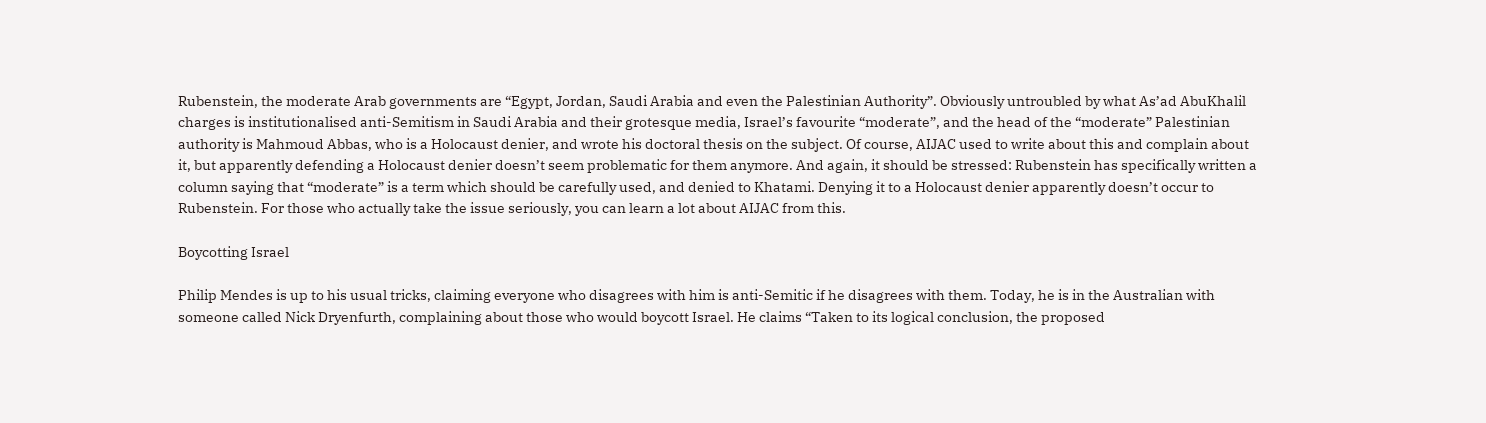Rubenstein, the moderate Arab governments are “Egypt, Jordan, Saudi Arabia and even the Palestinian Authority”. Obviously untroubled by what As’ad AbuKhalil charges is institutionalised anti-Semitism in Saudi Arabia and their grotesque media, Israel’s favourite “moderate”, and the head of the “moderate” Palestinian authority is Mahmoud Abbas, who is a Holocaust denier, and wrote his doctoral thesis on the subject. Of course, AIJAC used to write about this and complain about it, but apparently defending a Holocaust denier doesn’t seem problematic for them anymore. And again, it should be stressed: Rubenstein has specifically written a column saying that “moderate” is a term which should be carefully used, and denied to Khatami. Denying it to a Holocaust denier apparently doesn’t occur to Rubenstein. For those who actually take the issue seriously, you can learn a lot about AIJAC from this.

Boycotting Israel

Philip Mendes is up to his usual tricks, claiming everyone who disagrees with him is anti-Semitic if he disagrees with them. Today, he is in the Australian with someone called Nick Dryenfurth, complaining about those who would boycott Israel. He claims “Taken to its logical conclusion, the proposed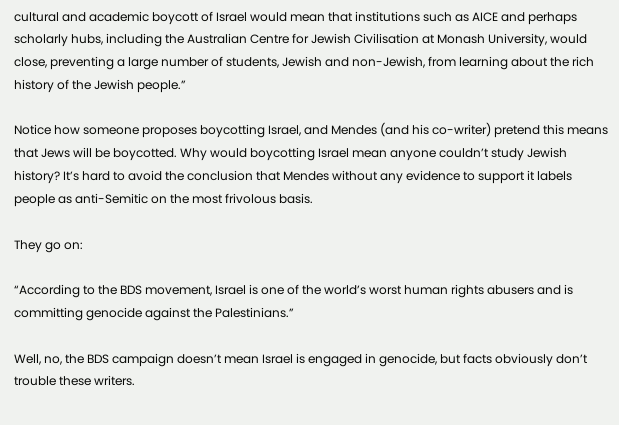cultural and academic boycott of Israel would mean that institutions such as AICE and perhaps scholarly hubs, including the Australian Centre for Jewish Civilisation at Monash University, would close, preventing a large number of students, Jewish and non-Jewish, from learning about the rich history of the Jewish people.”

Notice how someone proposes boycotting Israel, and Mendes (and his co-writer) pretend this means that Jews will be boycotted. Why would boycotting Israel mean anyone couldn’t study Jewish history? It’s hard to avoid the conclusion that Mendes without any evidence to support it labels people as anti-Semitic on the most frivolous basis.

They go on:

“According to the BDS movement, Israel is one of the world’s worst human rights abusers and is committing genocide against the Palestinians.”

Well, no, the BDS campaign doesn’t mean Israel is engaged in genocide, but facts obviously don’t trouble these writers.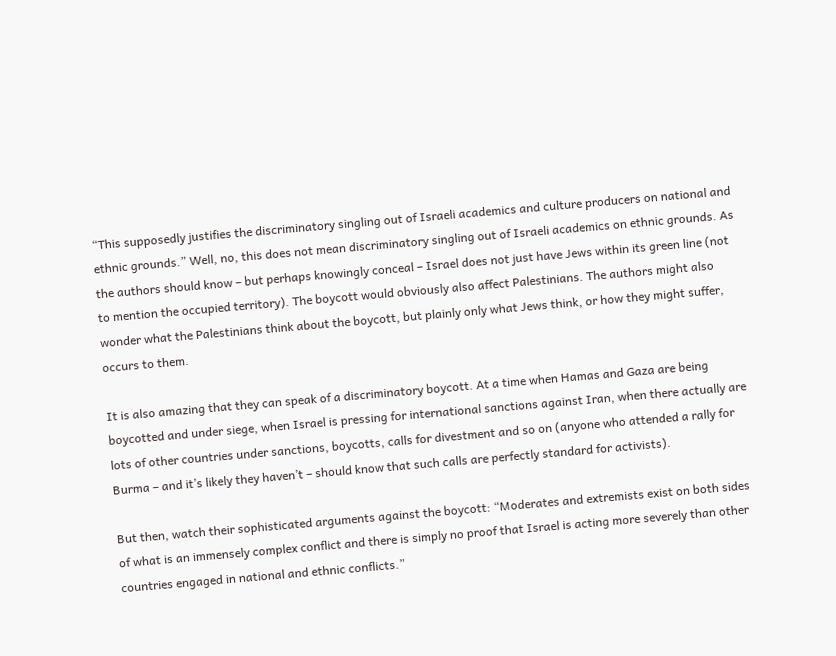“This supposedly justifies the discriminatory singling out of Israeli academics and culture producers on national and ethnic grounds.” Well, no, this does not mean discriminatory singling out of Israeli academics on ethnic grounds. As the authors should know – but perhaps knowingly conceal – Israel does not just have Jews within its green line (not to mention the occupied territory). The boycott would obviously also affect Palestinians. The authors might also wonder what the Palestinians think about the boycott, but plainly only what Jews think, or how they might suffer, occurs to them.

It is also amazing that they can speak of a discriminatory boycott. At a time when Hamas and Gaza are being boycotted and under siege, when Israel is pressing for international sanctions against Iran, when there actually are lots of other countries under sanctions, boycotts, calls for divestment and so on (anyone who attended a rally for Burma – and it’s likely they haven’t – should know that such calls are perfectly standard for activists).

But then, watch their sophisticated arguments against the boycott: “Moderates and extremists exist on both sides of what is an immensely complex conflict and there is simply no proof that Israel is acting more severely than other countries engaged in national and ethnic conflicts.”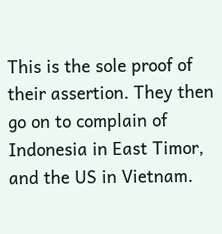This is the sole proof of their assertion. They then go on to complain of Indonesia in East Timor, and the US in Vietnam.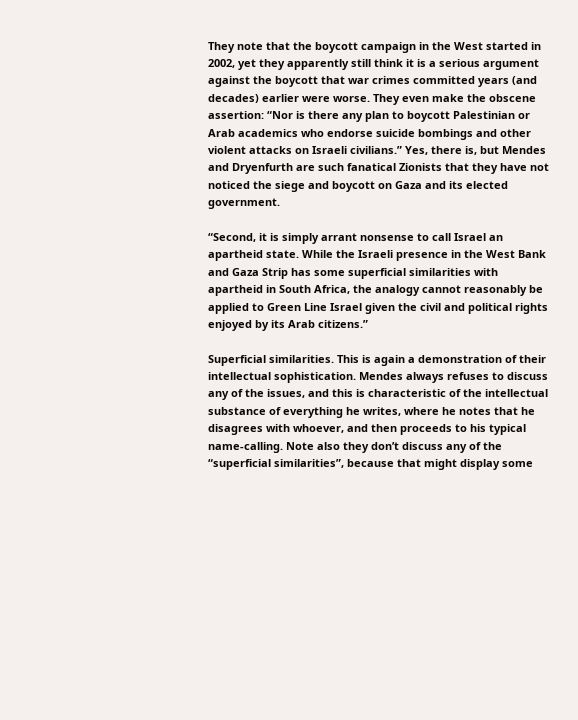They note that the boycott campaign in the West started in 2002, yet they apparently still think it is a serious argument against the boycott that war crimes committed years (and decades) earlier were worse. They even make the obscene assertion: “Nor is there any plan to boycott Palestinian or Arab academics who endorse suicide bombings and other violent attacks on Israeli civilians.” Yes, there is, but Mendes and Dryenfurth are such fanatical Zionists that they have not noticed the siege and boycott on Gaza and its elected government.

“Second, it is simply arrant nonsense to call Israel an apartheid state. While the Israeli presence in the West Bank and Gaza Strip has some superficial similarities with apartheid in South Africa, the analogy cannot reasonably be applied to Green Line Israel given the civil and political rights enjoyed by its Arab citizens.”

Superficial similarities. This is again a demonstration of their intellectual sophistication. Mendes always refuses to discuss any of the issues, and this is characteristic of the intellectual substance of everything he writes, where he notes that he disagrees with whoever, and then proceeds to his typical name-calling. Note also they don’t discuss any of the “superficial similarities”, because that might display some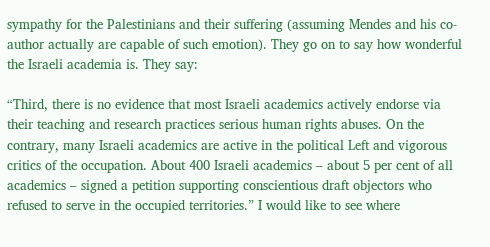sympathy for the Palestinians and their suffering (assuming Mendes and his co-author actually are capable of such emotion). They go on to say how wonderful the Israeli academia is. They say:

“Third, there is no evidence that most Israeli academics actively endorse via their teaching and research practices serious human rights abuses. On the contrary, many Israeli academics are active in the political Left and vigorous critics of the occupation. About 400 Israeli academics – about 5 per cent of all academics – signed a petition supporting conscientious draft objectors who refused to serve in the occupied territories.” I would like to see where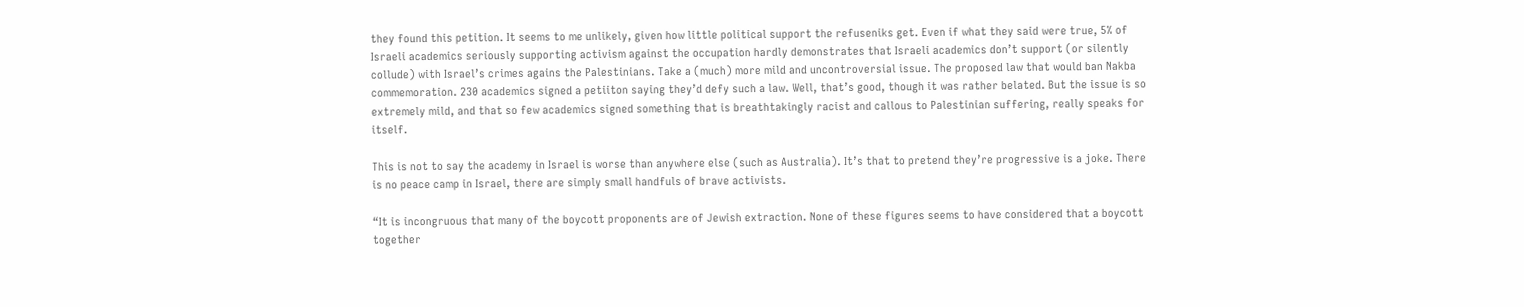they found this petition. It seems to me unlikely, given how little political support the refuseniks get. Even if what they said were true, 5% of Israeli academics seriously supporting activism against the occupation hardly demonstrates that Israeli academics don’t support (or silently collude) with Israel’s crimes agains the Palestinians. Take a (much) more mild and uncontroversial issue. The proposed law that would ban Nakba commemoration. 230 academics signed a petiiton saying they’d defy such a law. Well, that’s good, though it was rather belated. But the issue is so extremely mild, and that so few academics signed something that is breathtakingly racist and callous to Palestinian suffering, really speaks for itself.

This is not to say the academy in Israel is worse than anywhere else (such as Australia). It’s that to pretend they’re progressive is a joke. There is no peace camp in Israel, there are simply small handfuls of brave activists.

“It is incongruous that many of the boycott proponents are of Jewish extraction. None of these figures seems to have considered that a boycott together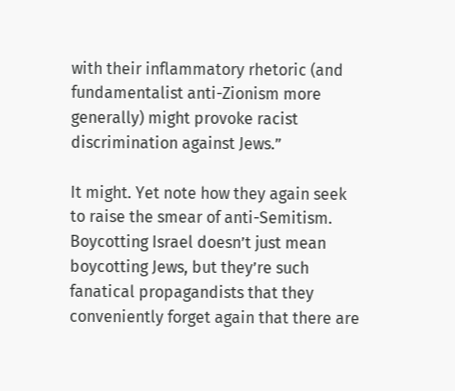with their inflammatory rhetoric (and fundamentalist anti-Zionism more generally) might provoke racist discrimination against Jews.”

It might. Yet note how they again seek to raise the smear of anti-Semitism. Boycotting Israel doesn’t just mean boycotting Jews, but they’re such fanatical propagandists that they conveniently forget again that there are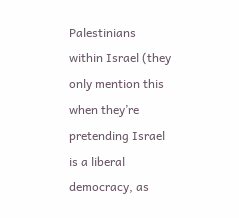Palestinians within Israel (they only mention this when they’re pretending Israel is a liberal democracy, as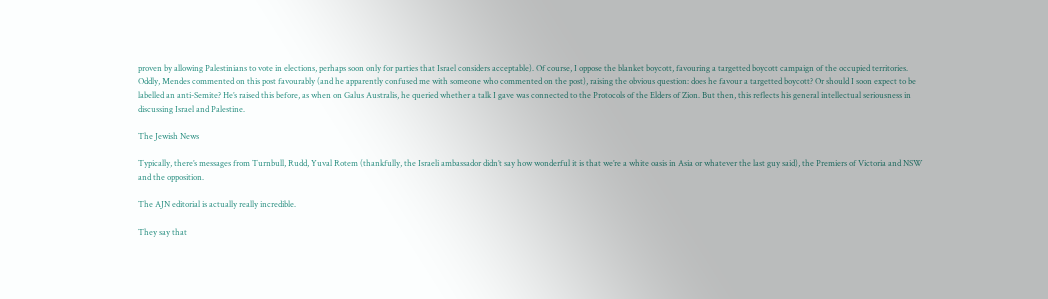proven by allowing Palestinians to vote in elections, perhaps soon only for parties that Israel considers acceptable). Of course, I oppose the blanket boycott, favouring a targetted boycott campaign of the occupied territories. Oddly, Mendes commented on this post favourably (and he apparently confused me with someone who commented on the post), raising the obvious question: does he favour a targetted boycott? Or should I soon expect to be labelled an anti-Semite? He’s raised this before, as when on Galus Australis, he queried whether a talk I gave was connected to the Protocols of the Elders of Zion. But then, this reflects his general intellectual seriousness in discussing Israel and Palestine.

The Jewish News

Typically, there’s messages from Turnbull, Rudd, Yuval Rotem (thankfully, the Israeli ambassador didn’t say how wonderful it is that we’re a white oasis in Asia or whatever the last guy said), the Premiers of Victoria and NSW and the opposition.

The AJN editorial is actually really incredible.

They say that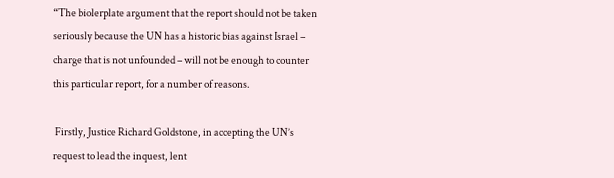“The biolerplate argument that the report should not be taken seriously because the UN has a historic bias against Israel – charge that is not unfounded – will not be enough to counter this particular report, for a number of reasons.

 Firstly, Justice Richard Goldstone, in accepting the UN’s request to lead the inquest, lent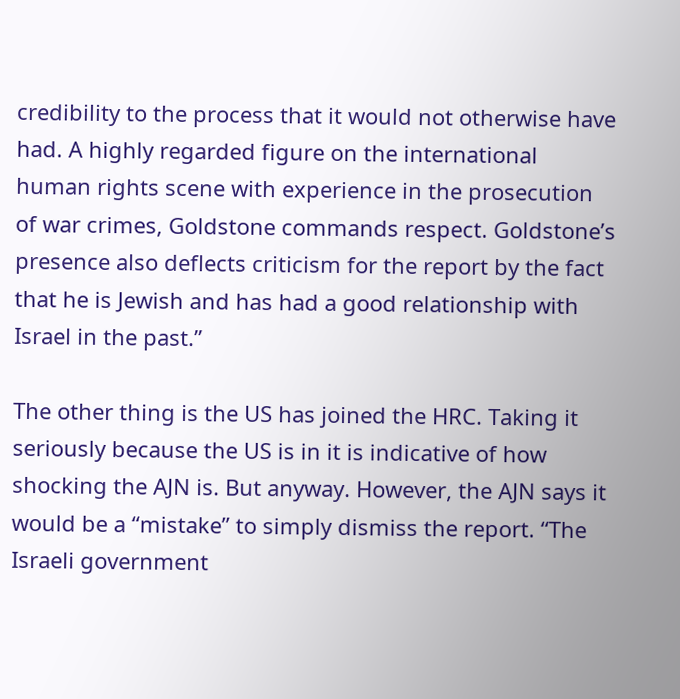credibility to the process that it would not otherwise have had. A highly regarded figure on the international human rights scene with experience in the prosecution of war crimes, Goldstone commands respect. Goldstone’s presence also deflects criticism for the report by the fact that he is Jewish and has had a good relationship with Israel in the past.”

The other thing is the US has joined the HRC. Taking it seriously because the US is in it is indicative of how shocking the AJN is. But anyway. However, the AJN says it would be a “mistake” to simply dismiss the report. “The Israeli government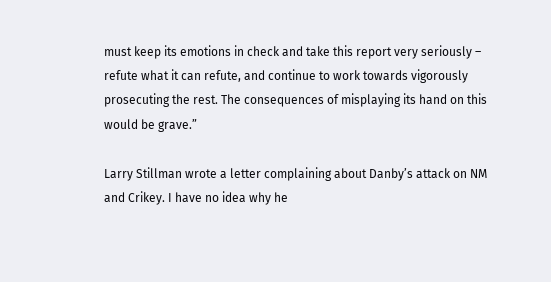must keep its emotions in check and take this report very seriously – refute what it can refute, and continue to work towards vigorously prosecuting the rest. The consequences of misplaying its hand on this would be grave.”

Larry Stillman wrote a letter complaining about Danby’s attack on NM and Crikey. I have no idea why he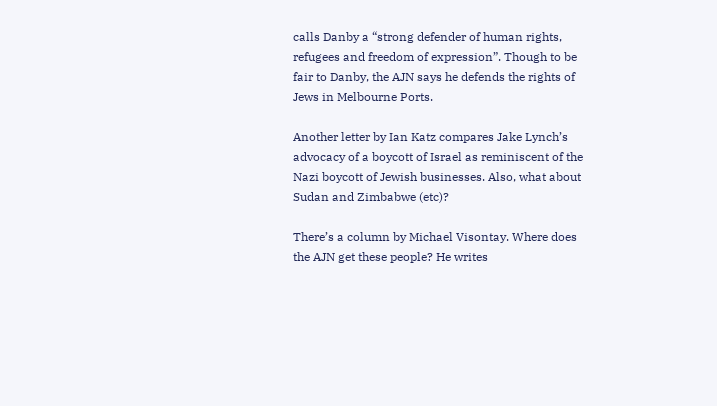calls Danby a “strong defender of human rights, refugees and freedom of expression”. Though to be fair to Danby, the AJN says he defends the rights of Jews in Melbourne Ports.

Another letter by Ian Katz compares Jake Lynch’s advocacy of a boycott of Israel as reminiscent of the Nazi boycott of Jewish businesses. Also, what about Sudan and Zimbabwe (etc)?

There’s a column by Michael Visontay. Where does the AJN get these people? He writes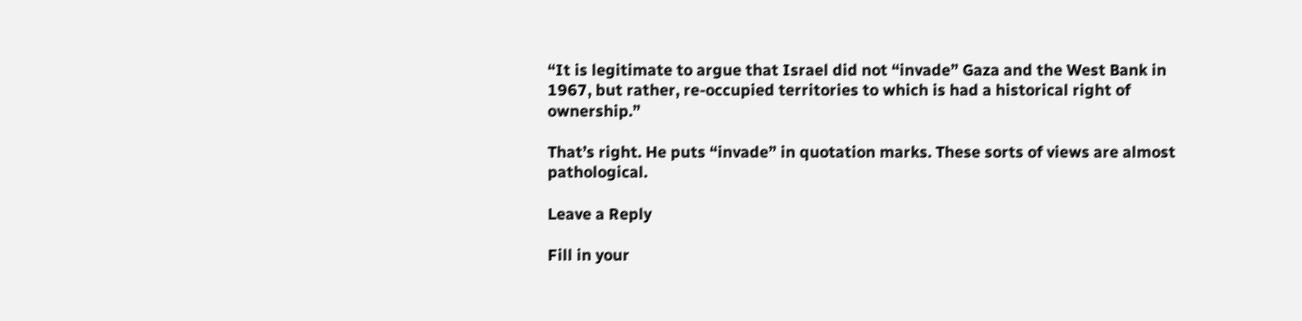“It is legitimate to argue that Israel did not “invade” Gaza and the West Bank in 1967, but rather, re-occupied territories to which is had a historical right of ownership.”

That’s right. He puts “invade” in quotation marks. These sorts of views are almost pathological.

Leave a Reply

Fill in your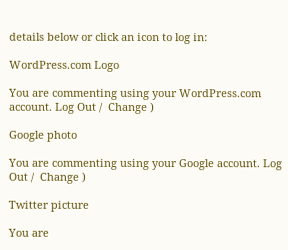details below or click an icon to log in:

WordPress.com Logo

You are commenting using your WordPress.com account. Log Out /  Change )

Google photo

You are commenting using your Google account. Log Out /  Change )

Twitter picture

You are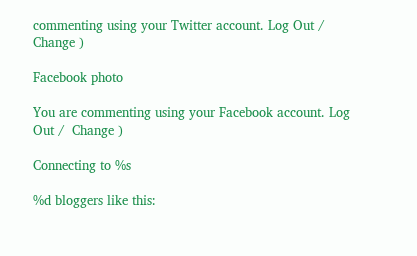commenting using your Twitter account. Log Out /  Change )

Facebook photo

You are commenting using your Facebook account. Log Out /  Change )

Connecting to %s

%d bloggers like this: